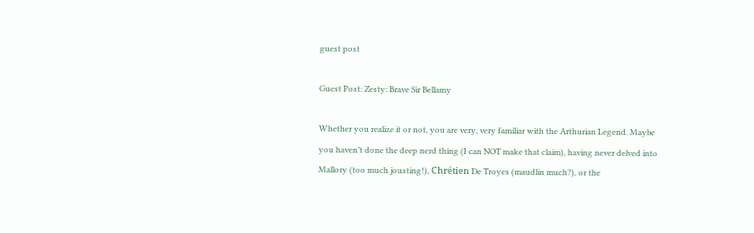guest post

Guest Post: Zesty: Brave Sir Bellamy

Whether you realize it or not, you are very, very familiar with the Arthurian Legend. Maybe you haven’t done the deep nerd thing (I can NOT make that claim), having never delved into Mallory (too much jousting!), Chrétien De Troyes (maudlin much?), or the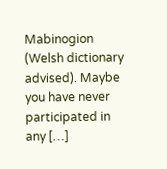Mabinogion (Welsh dictionary advised). Maybe you have never participated in any […]